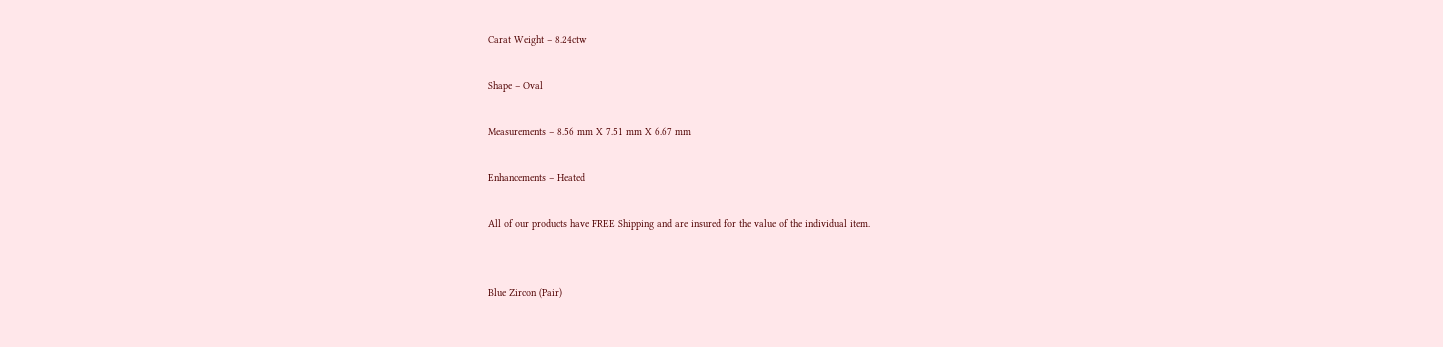Carat Weight – 8.24ctw

Shape – Oval

Measurements – 8.56 mm X 7.51 mm X 6.67 mm

Enhancements – Heated

All of our products have FREE Shipping and are insured for the value of the individual item.


Blue Zircon (Pair)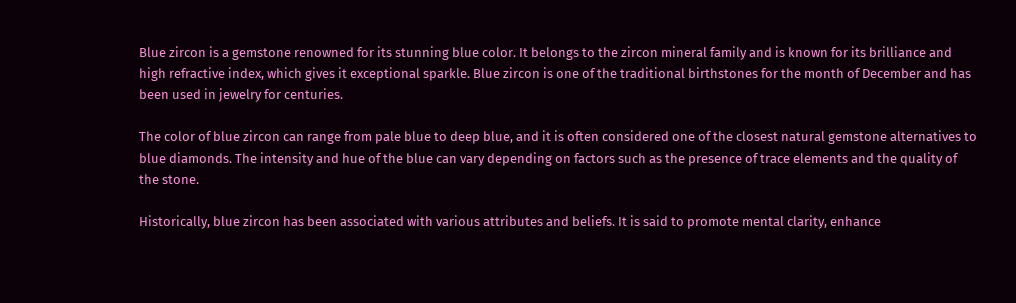Blue zircon is a gemstone renowned for its stunning blue color. It belongs to the zircon mineral family and is known for its brilliance and high refractive index, which gives it exceptional sparkle. Blue zircon is one of the traditional birthstones for the month of December and has been used in jewelry for centuries.

The color of blue zircon can range from pale blue to deep blue, and it is often considered one of the closest natural gemstone alternatives to blue diamonds. The intensity and hue of the blue can vary depending on factors such as the presence of trace elements and the quality of the stone.

Historically, blue zircon has been associated with various attributes and beliefs. It is said to promote mental clarity, enhance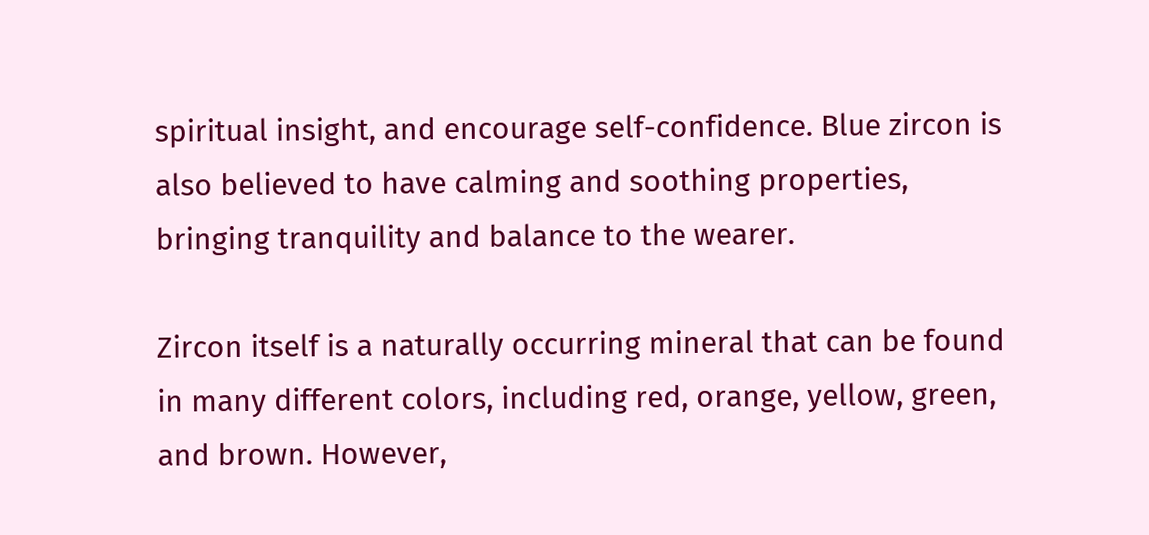spiritual insight, and encourage self-confidence. Blue zircon is also believed to have calming and soothing properties, bringing tranquility and balance to the wearer.

Zircon itself is a naturally occurring mineral that can be found in many different colors, including red, orange, yellow, green, and brown. However,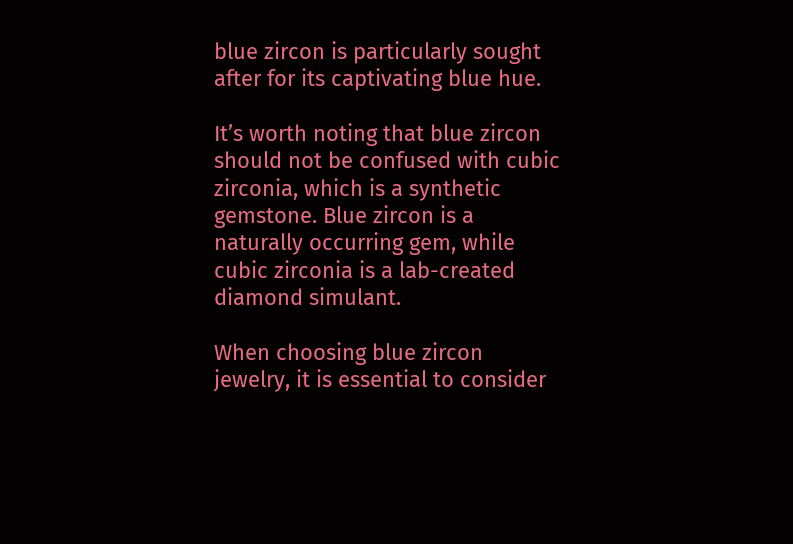blue zircon is particularly sought after for its captivating blue hue.

It’s worth noting that blue zircon should not be confused with cubic zirconia, which is a synthetic gemstone. Blue zircon is a naturally occurring gem, while cubic zirconia is a lab-created diamond simulant.

When choosing blue zircon jewelry, it is essential to consider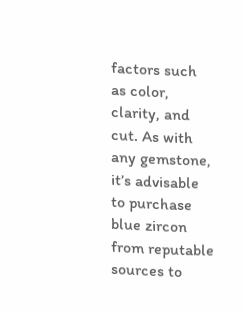factors such as color, clarity, and cut. As with any gemstone, it’s advisable to purchase blue zircon from reputable sources to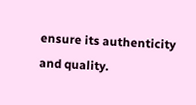ensure its authenticity and quality.